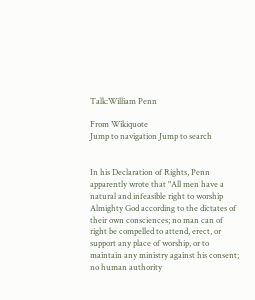Talk:William Penn

From Wikiquote
Jump to navigation Jump to search


In his Declaration of Rights, Penn apparently wrote that "All men have a natural and infeasible right to worship Almighty God according to the dictates of their own consciences; no man can of right be compelled to attend, erect, or support any place of worship, or to maintain any ministry against his consent; no human authority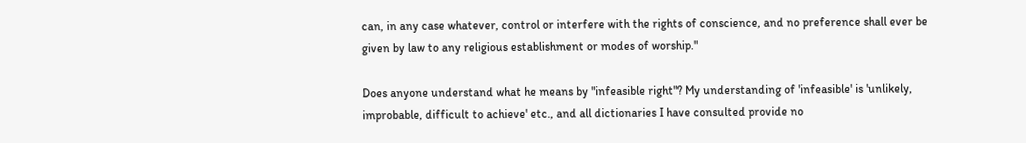can, in any case whatever, control or interfere with the rights of conscience, and no preference shall ever be given by law to any religious establishment or modes of worship."

Does anyone understand what he means by "infeasible right"? My understanding of 'infeasible' is 'unlikely, improbable, difficult to achieve' etc., and all dictionaries I have consulted provide no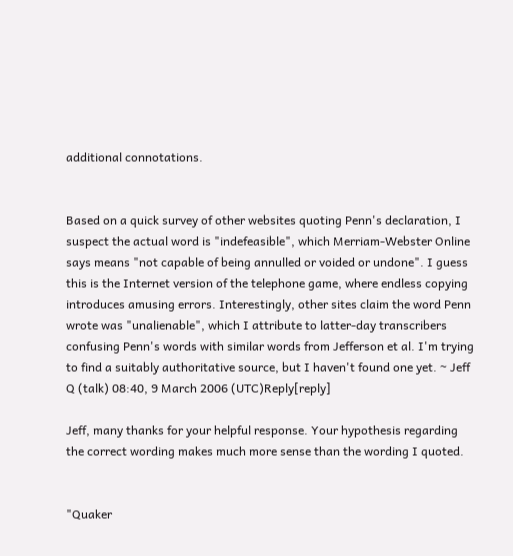additional connotations.


Based on a quick survey of other websites quoting Penn's declaration, I suspect the actual word is "indefeasible", which Merriam-Webster Online says means "not capable of being annulled or voided or undone". I guess this is the Internet version of the telephone game, where endless copying introduces amusing errors. Interestingly, other sites claim the word Penn wrote was "unalienable", which I attribute to latter-day transcribers confusing Penn's words with similar words from Jefferson et al. I'm trying to find a suitably authoritative source, but I haven't found one yet. ~ Jeff Q (talk) 08:40, 9 March 2006 (UTC)Reply[reply]

Jeff, many thanks for your helpful response. Your hypothesis regarding the correct wording makes much more sense than the wording I quoted.


"Quaker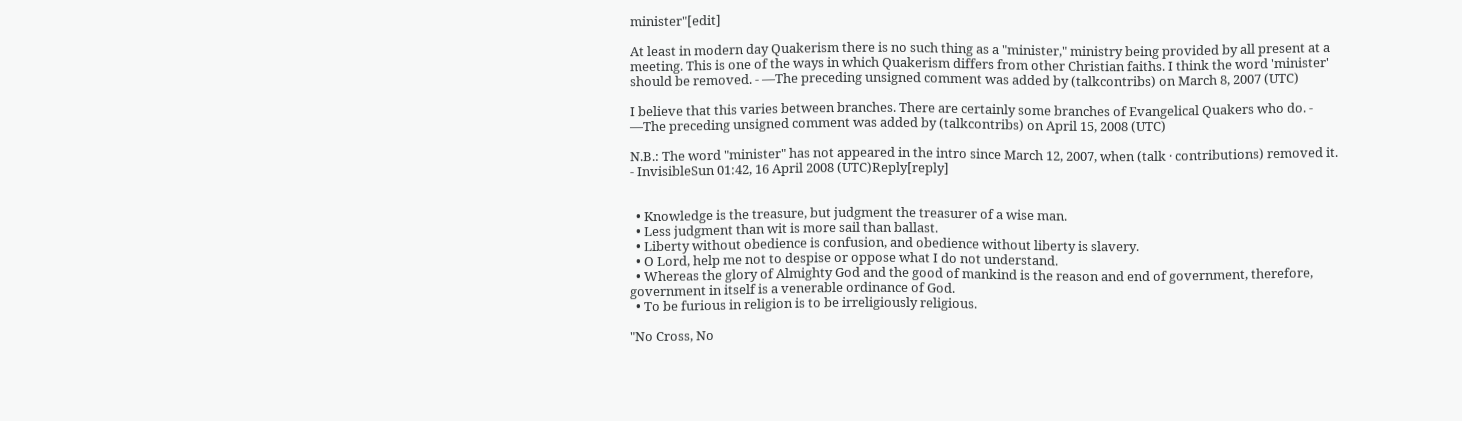minister"[edit]

At least in modern day Quakerism there is no such thing as a "minister," ministry being provided by all present at a meeting. This is one of the ways in which Quakerism differs from other Christian faiths. I think the word 'minister' should be removed. - —The preceding unsigned comment was added by (talkcontribs) on March 8, 2007 (UTC)

I believe that this varies between branches. There are certainly some branches of Evangelical Quakers who do. - —The preceding unsigned comment was added by (talkcontribs) on April 15, 2008 (UTC)

N.B.: The word "minister" has not appeared in the intro since March 12, 2007, when (talk · contributions) removed it. - InvisibleSun 01:42, 16 April 2008 (UTC)Reply[reply]


  • Knowledge is the treasure, but judgment the treasurer of a wise man.
  • Less judgment than wit is more sail than ballast.
  • Liberty without obedience is confusion, and obedience without liberty is slavery.
  • O Lord, help me not to despise or oppose what I do not understand.
  • Whereas the glory of Almighty God and the good of mankind is the reason and end of government, therefore, government in itself is a venerable ordinance of God.
  • To be furious in religion is to be irreligiously religious.

"No Cross, No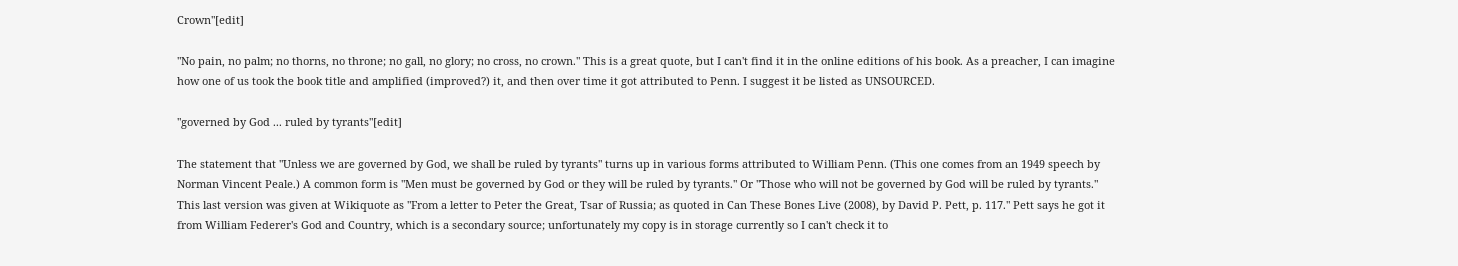Crown"[edit]

"No pain, no palm; no thorns, no throne; no gall, no glory; no cross, no crown." This is a great quote, but I can't find it in the online editions of his book. As a preacher, I can imagine how one of us took the book title and amplified (improved?) it, and then over time it got attributed to Penn. I suggest it be listed as UNSOURCED.

"governed by God ... ruled by tyrants"[edit]

The statement that "Unless we are governed by God, we shall be ruled by tyrants" turns up in various forms attributed to William Penn. (This one comes from an 1949 speech by Norman Vincent Peale.) A common form is "Men must be governed by God or they will be ruled by tyrants." Or "Those who will not be governed by God will be ruled by tyrants." This last version was given at Wikiquote as "From a letter to Peter the Great, Tsar of Russia; as quoted in Can These Bones Live (2008), by David P. Pett, p. 117." Pett says he got it from William Federer's God and Country, which is a secondary source; unfortunately my copy is in storage currently so I can't check it to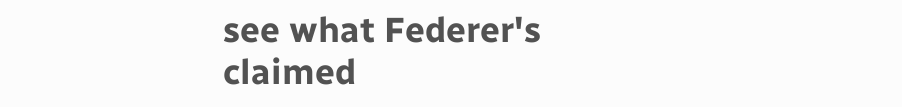see what Federer's claimed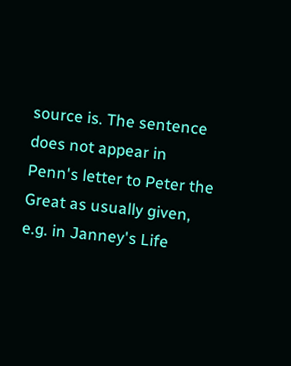source is. The sentence does not appear in Penn's letter to Peter the Great as usually given, e.g. in Janney's Life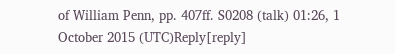of William Penn, pp. 407ff. S0208 (talk) 01:26, 1 October 2015 (UTC)Reply[reply]